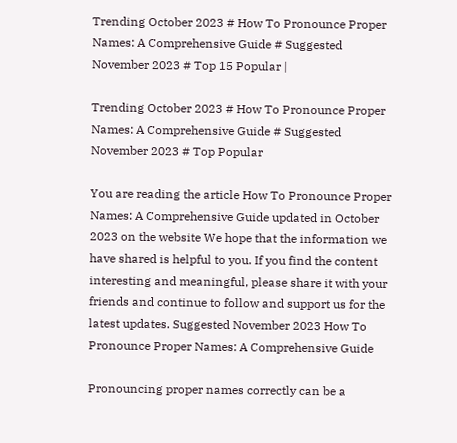Trending October 2023 # How To Pronounce Proper Names: A Comprehensive Guide # Suggested November 2023 # Top 15 Popular |

Trending October 2023 # How To Pronounce Proper Names: A Comprehensive Guide # Suggested November 2023 # Top Popular

You are reading the article How To Pronounce Proper Names: A Comprehensive Guide updated in October 2023 on the website We hope that the information we have shared is helpful to you. If you find the content interesting and meaningful, please share it with your friends and continue to follow and support us for the latest updates. Suggested November 2023 How To Pronounce Proper Names: A Comprehensive Guide

Pronouncing proper names correctly can be a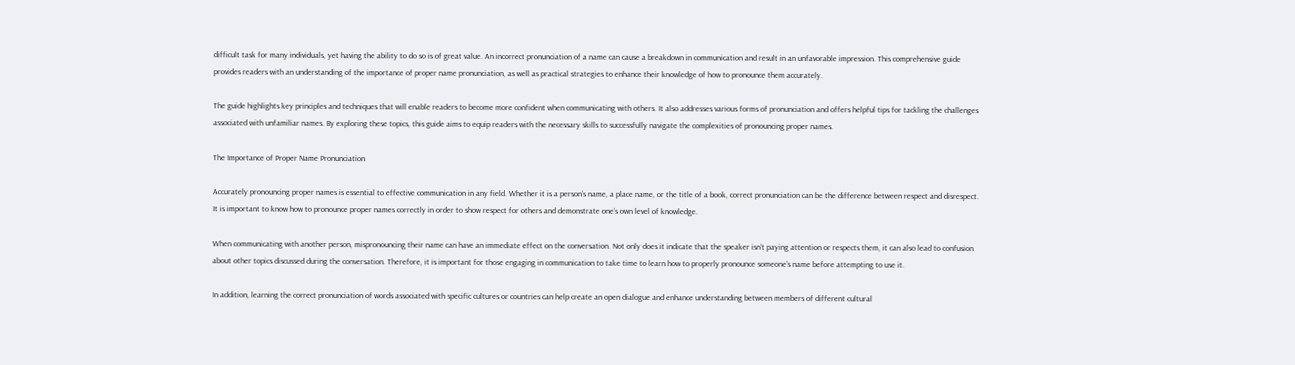difficult task for many individuals, yet having the ability to do so is of great value. An incorrect pronunciation of a name can cause a breakdown in communication and result in an unfavorable impression. This comprehensive guide provides readers with an understanding of the importance of proper name pronunciation, as well as practical strategies to enhance their knowledge of how to pronounce them accurately.

The guide highlights key principles and techniques that will enable readers to become more confident when communicating with others. It also addresses various forms of pronunciation and offers helpful tips for tackling the challenges associated with unfamiliar names. By exploring these topics, this guide aims to equip readers with the necessary skills to successfully navigate the complexities of pronouncing proper names.

The Importance of Proper Name Pronunciation

Accurately pronouncing proper names is essential to effective communication in any field. Whether it is a person’s name, a place name, or the title of a book, correct pronunciation can be the difference between respect and disrespect. It is important to know how to pronounce proper names correctly in order to show respect for others and demonstrate one’s own level of knowledge.

When communicating with another person, mispronouncing their name can have an immediate effect on the conversation. Not only does it indicate that the speaker isn’t paying attention or respects them, it can also lead to confusion about other topics discussed during the conversation. Therefore, it is important for those engaging in communication to take time to learn how to properly pronounce someone’s name before attempting to use it.

In addition, learning the correct pronunciation of words associated with specific cultures or countries can help create an open dialogue and enhance understanding between members of different cultural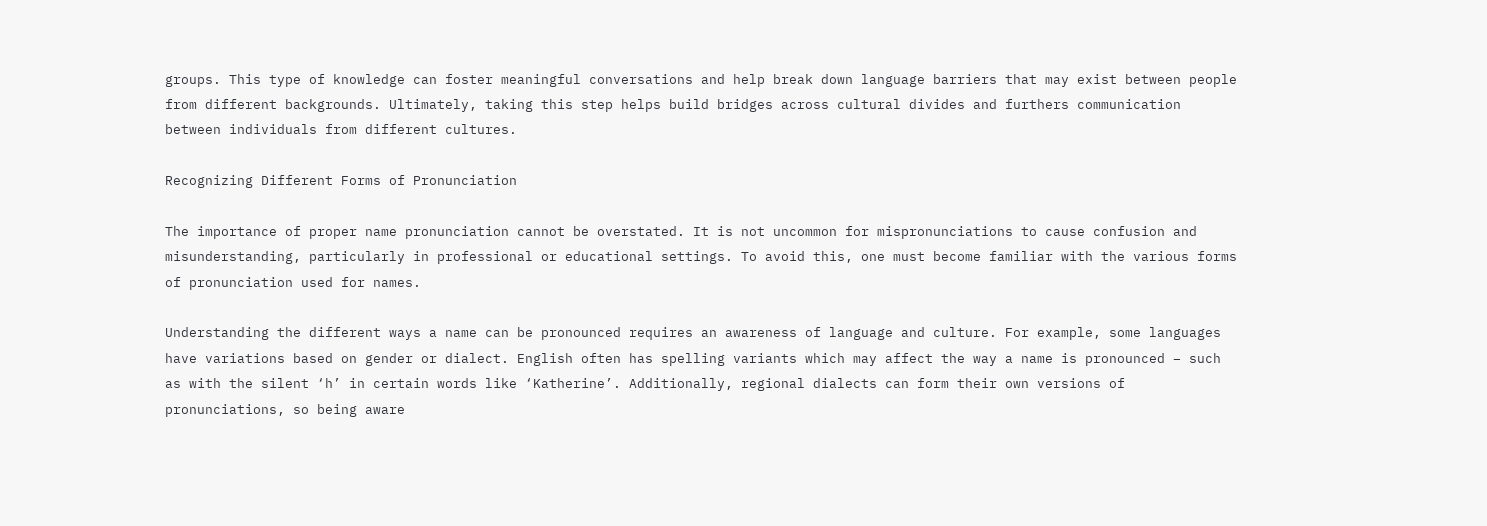groups. This type of knowledge can foster meaningful conversations and help break down language barriers that may exist between people from different backgrounds. Ultimately, taking this step helps build bridges across cultural divides and furthers communication between individuals from different cultures.

Recognizing Different Forms of Pronunciation

The importance of proper name pronunciation cannot be overstated. It is not uncommon for mispronunciations to cause confusion and misunderstanding, particularly in professional or educational settings. To avoid this, one must become familiar with the various forms of pronunciation used for names.

Understanding the different ways a name can be pronounced requires an awareness of language and culture. For example, some languages have variations based on gender or dialect. English often has spelling variants which may affect the way a name is pronounced – such as with the silent ‘h’ in certain words like ‘Katherine’. Additionally, regional dialects can form their own versions of pronunciations, so being aware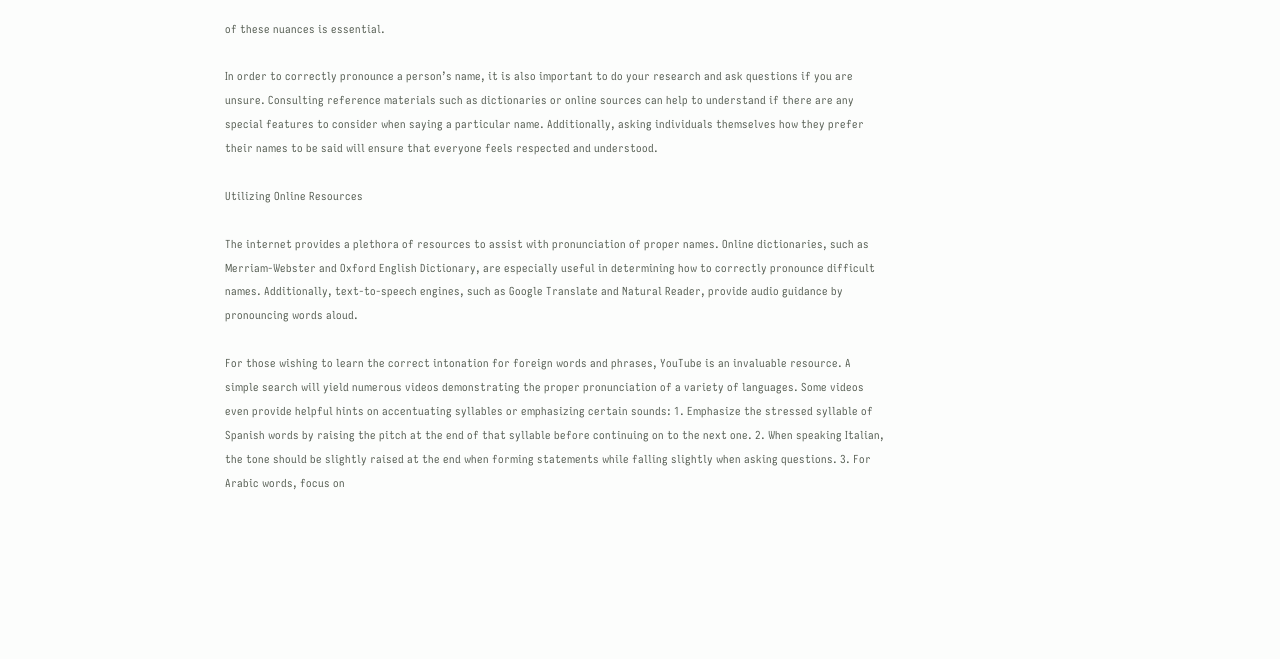of these nuances is essential.

In order to correctly pronounce a person’s name, it is also important to do your research and ask questions if you are unsure. Consulting reference materials such as dictionaries or online sources can help to understand if there are any special features to consider when saying a particular name. Additionally, asking individuals themselves how they prefer their names to be said will ensure that everyone feels respected and understood.

Utilizing Online Resources

The internet provides a plethora of resources to assist with pronunciation of proper names. Online dictionaries, such as Merriam-Webster and Oxford English Dictionary, are especially useful in determining how to correctly pronounce difficult names. Additionally, text-to-speech engines, such as Google Translate and Natural Reader, provide audio guidance by pronouncing words aloud.

For those wishing to learn the correct intonation for foreign words and phrases, YouTube is an invaluable resource. A simple search will yield numerous videos demonstrating the proper pronunciation of a variety of languages. Some videos even provide helpful hints on accentuating syllables or emphasizing certain sounds: 1. Emphasize the stressed syllable of Spanish words by raising the pitch at the end of that syllable before continuing on to the next one. 2. When speaking Italian, the tone should be slightly raised at the end when forming statements while falling slightly when asking questions. 3. For Arabic words, focus on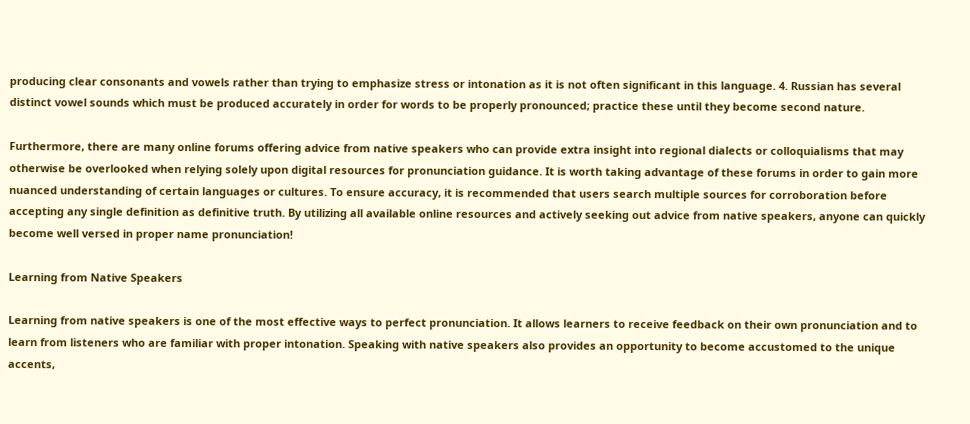producing clear consonants and vowels rather than trying to emphasize stress or intonation as it is not often significant in this language. 4. Russian has several distinct vowel sounds which must be produced accurately in order for words to be properly pronounced; practice these until they become second nature.

Furthermore, there are many online forums offering advice from native speakers who can provide extra insight into regional dialects or colloquialisms that may otherwise be overlooked when relying solely upon digital resources for pronunciation guidance. It is worth taking advantage of these forums in order to gain more nuanced understanding of certain languages or cultures. To ensure accuracy, it is recommended that users search multiple sources for corroboration before accepting any single definition as definitive truth. By utilizing all available online resources and actively seeking out advice from native speakers, anyone can quickly become well versed in proper name pronunciation!

Learning from Native Speakers

Learning from native speakers is one of the most effective ways to perfect pronunciation. It allows learners to receive feedback on their own pronunciation and to learn from listeners who are familiar with proper intonation. Speaking with native speakers also provides an opportunity to become accustomed to the unique accents,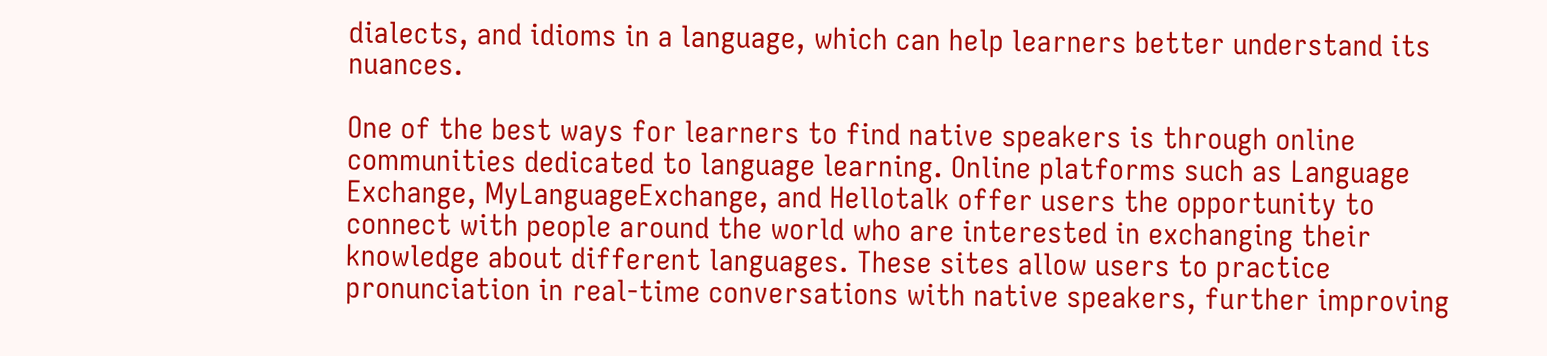dialects, and idioms in a language, which can help learners better understand its nuances.

One of the best ways for learners to find native speakers is through online communities dedicated to language learning. Online platforms such as Language Exchange, MyLanguageExchange, and Hellotalk offer users the opportunity to connect with people around the world who are interested in exchanging their knowledge about different languages. These sites allow users to practice pronunciation in real-time conversations with native speakers, further improving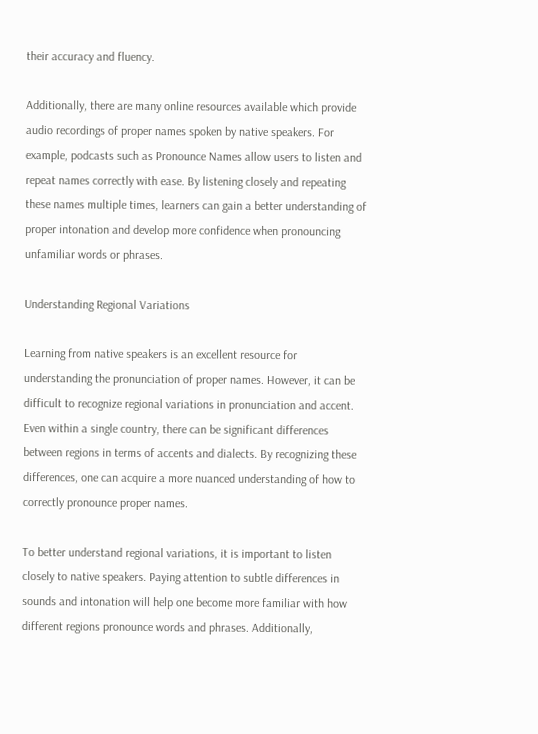their accuracy and fluency.

Additionally, there are many online resources available which provide audio recordings of proper names spoken by native speakers. For example, podcasts such as Pronounce Names allow users to listen and repeat names correctly with ease. By listening closely and repeating these names multiple times, learners can gain a better understanding of proper intonation and develop more confidence when pronouncing unfamiliar words or phrases.

Understanding Regional Variations

Learning from native speakers is an excellent resource for understanding the pronunciation of proper names. However, it can be difficult to recognize regional variations in pronunciation and accent. Even within a single country, there can be significant differences between regions in terms of accents and dialects. By recognizing these differences, one can acquire a more nuanced understanding of how to correctly pronounce proper names.

To better understand regional variations, it is important to listen closely to native speakers. Paying attention to subtle differences in sounds and intonation will help one become more familiar with how different regions pronounce words and phrases. Additionally,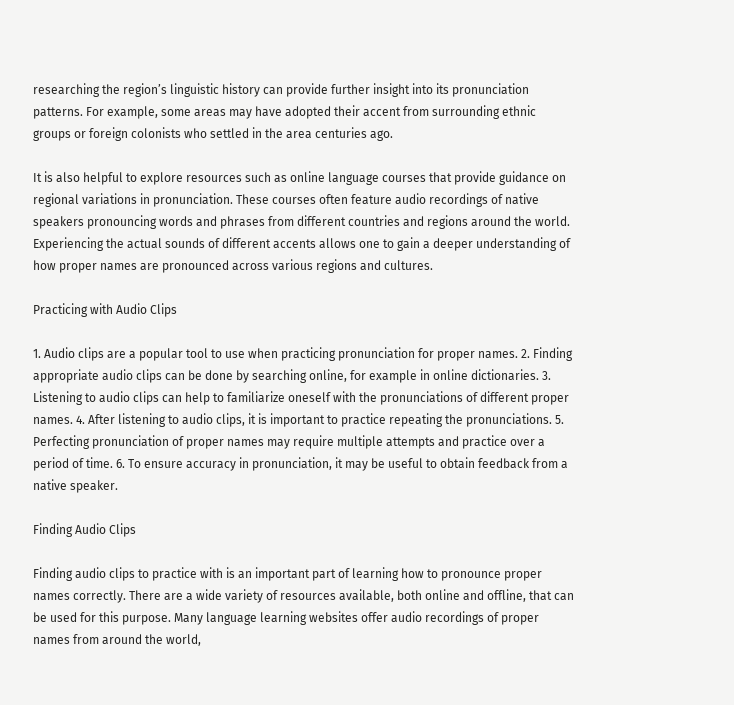researching the region’s linguistic history can provide further insight into its pronunciation patterns. For example, some areas may have adopted their accent from surrounding ethnic groups or foreign colonists who settled in the area centuries ago.

It is also helpful to explore resources such as online language courses that provide guidance on regional variations in pronunciation. These courses often feature audio recordings of native speakers pronouncing words and phrases from different countries and regions around the world. Experiencing the actual sounds of different accents allows one to gain a deeper understanding of how proper names are pronounced across various regions and cultures.

Practicing with Audio Clips

1. Audio clips are a popular tool to use when practicing pronunciation for proper names. 2. Finding appropriate audio clips can be done by searching online, for example in online dictionaries. 3. Listening to audio clips can help to familiarize oneself with the pronunciations of different proper names. 4. After listening to audio clips, it is important to practice repeating the pronunciations. 5. Perfecting pronunciation of proper names may require multiple attempts and practice over a period of time. 6. To ensure accuracy in pronunciation, it may be useful to obtain feedback from a native speaker.

Finding Audio Clips

Finding audio clips to practice with is an important part of learning how to pronounce proper names correctly. There are a wide variety of resources available, both online and offline, that can be used for this purpose. Many language learning websites offer audio recordings of proper names from around the world,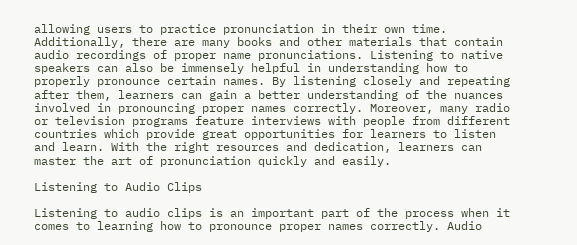allowing users to practice pronunciation in their own time. Additionally, there are many books and other materials that contain audio recordings of proper name pronunciations. Listening to native speakers can also be immensely helpful in understanding how to properly pronounce certain names. By listening closely and repeating after them, learners can gain a better understanding of the nuances involved in pronouncing proper names correctly. Moreover, many radio or television programs feature interviews with people from different countries which provide great opportunities for learners to listen and learn. With the right resources and dedication, learners can master the art of pronunciation quickly and easily.

Listening to Audio Clips

Listening to audio clips is an important part of the process when it comes to learning how to pronounce proper names correctly. Audio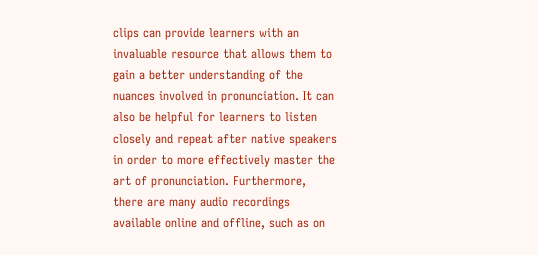clips can provide learners with an invaluable resource that allows them to gain a better understanding of the nuances involved in pronunciation. It can also be helpful for learners to listen closely and repeat after native speakers in order to more effectively master the art of pronunciation. Furthermore, there are many audio recordings available online and offline, such as on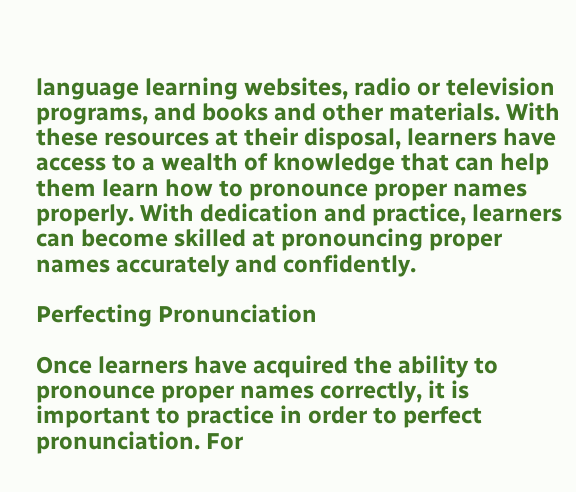language learning websites, radio or television programs, and books and other materials. With these resources at their disposal, learners have access to a wealth of knowledge that can help them learn how to pronounce proper names properly. With dedication and practice, learners can become skilled at pronouncing proper names accurately and confidently.

Perfecting Pronunciation

Once learners have acquired the ability to pronounce proper names correctly, it is important to practice in order to perfect pronunciation. For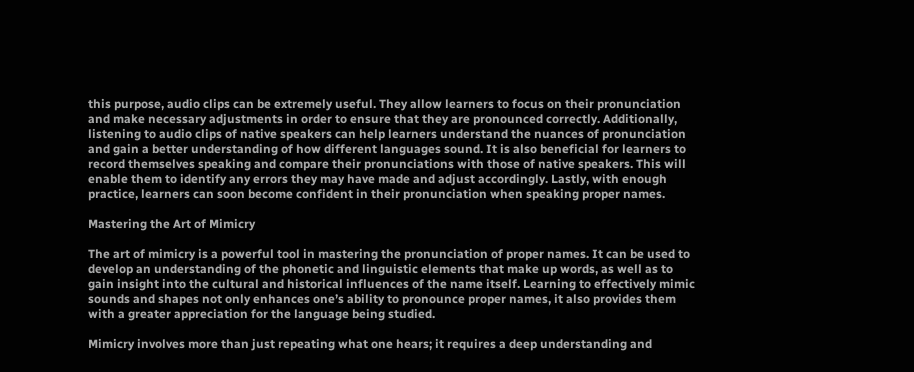this purpose, audio clips can be extremely useful. They allow learners to focus on their pronunciation and make necessary adjustments in order to ensure that they are pronounced correctly. Additionally, listening to audio clips of native speakers can help learners understand the nuances of pronunciation and gain a better understanding of how different languages sound. It is also beneficial for learners to record themselves speaking and compare their pronunciations with those of native speakers. This will enable them to identify any errors they may have made and adjust accordingly. Lastly, with enough practice, learners can soon become confident in their pronunciation when speaking proper names.

Mastering the Art of Mimicry

The art of mimicry is a powerful tool in mastering the pronunciation of proper names. It can be used to develop an understanding of the phonetic and linguistic elements that make up words, as well as to gain insight into the cultural and historical influences of the name itself. Learning to effectively mimic sounds and shapes not only enhances one’s ability to pronounce proper names, it also provides them with a greater appreciation for the language being studied.

Mimicry involves more than just repeating what one hears; it requires a deep understanding and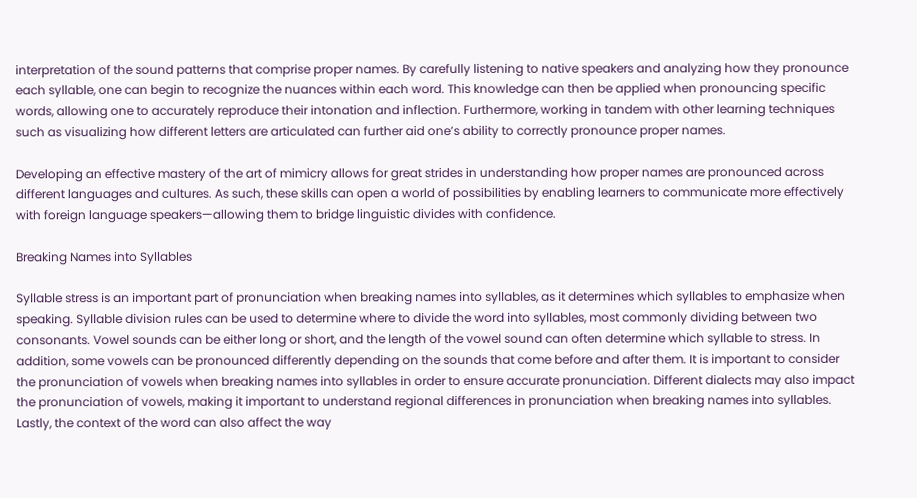interpretation of the sound patterns that comprise proper names. By carefully listening to native speakers and analyzing how they pronounce each syllable, one can begin to recognize the nuances within each word. This knowledge can then be applied when pronouncing specific words, allowing one to accurately reproduce their intonation and inflection. Furthermore, working in tandem with other learning techniques such as visualizing how different letters are articulated can further aid one’s ability to correctly pronounce proper names.

Developing an effective mastery of the art of mimicry allows for great strides in understanding how proper names are pronounced across different languages and cultures. As such, these skills can open a world of possibilities by enabling learners to communicate more effectively with foreign language speakers—allowing them to bridge linguistic divides with confidence.

Breaking Names into Syllables

Syllable stress is an important part of pronunciation when breaking names into syllables, as it determines which syllables to emphasize when speaking. Syllable division rules can be used to determine where to divide the word into syllables, most commonly dividing between two consonants. Vowel sounds can be either long or short, and the length of the vowel sound can often determine which syllable to stress. In addition, some vowels can be pronounced differently depending on the sounds that come before and after them. It is important to consider the pronunciation of vowels when breaking names into syllables in order to ensure accurate pronunciation. Different dialects may also impact the pronunciation of vowels, making it important to understand regional differences in pronunciation when breaking names into syllables. Lastly, the context of the word can also affect the way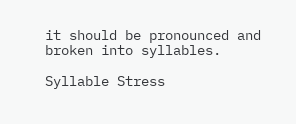it should be pronounced and broken into syllables.

Syllable Stress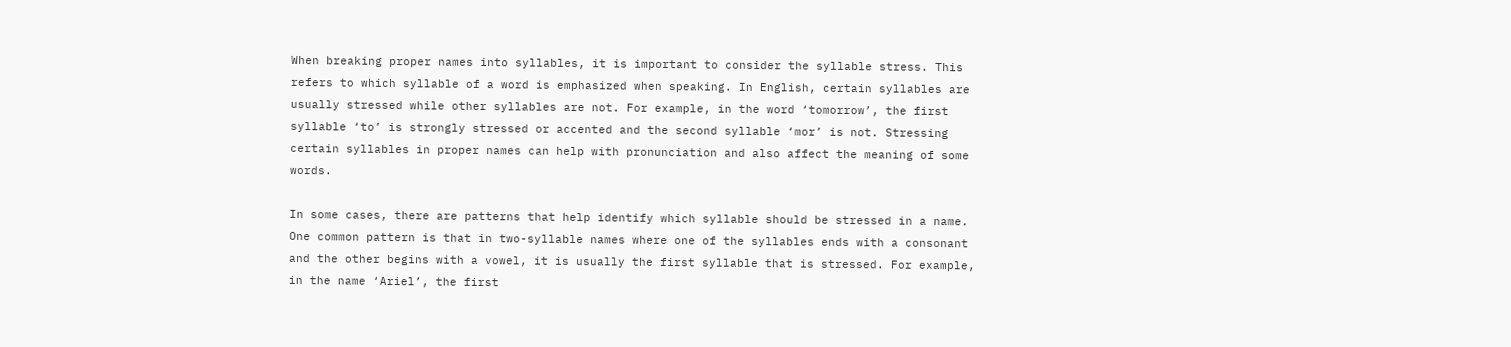When breaking proper names into syllables, it is important to consider the syllable stress. This refers to which syllable of a word is emphasized when speaking. In English, certain syllables are usually stressed while other syllables are not. For example, in the word ‘tomorrow’, the first syllable ‘to’ is strongly stressed or accented and the second syllable ‘mor’ is not. Stressing certain syllables in proper names can help with pronunciation and also affect the meaning of some words.

In some cases, there are patterns that help identify which syllable should be stressed in a name. One common pattern is that in two-syllable names where one of the syllables ends with a consonant and the other begins with a vowel, it is usually the first syllable that is stressed. For example, in the name ‘Ariel’, the first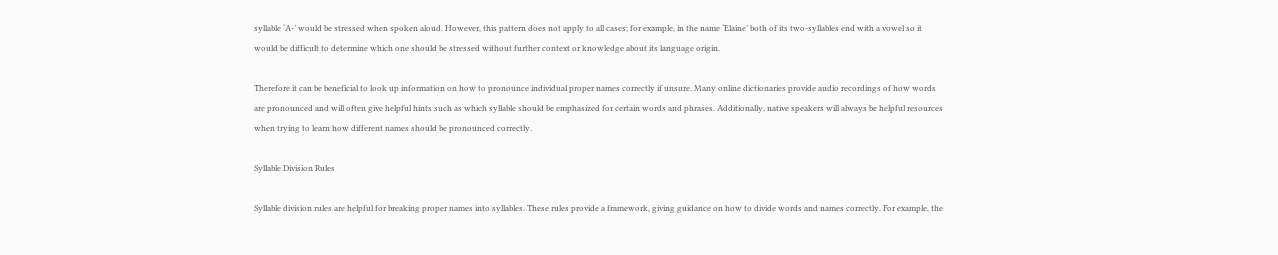syllable ‘A-’ would be stressed when spoken aloud. However, this pattern does not apply to all cases; for example, in the name ‘Elaine’ both of its two-syllables end with a vowel so it would be difficult to determine which one should be stressed without further context or knowledge about its language origin.

Therefore it can be beneficial to look up information on how to pronounce individual proper names correctly if unsure. Many online dictionaries provide audio recordings of how words are pronounced and will often give helpful hints such as which syllable should be emphasized for certain words and phrases. Additionally, native speakers will always be helpful resources when trying to learn how different names should be pronounced correctly.

Syllable Division Rules

Syllable division rules are helpful for breaking proper names into syllables. These rules provide a framework, giving guidance on how to divide words and names correctly. For example, the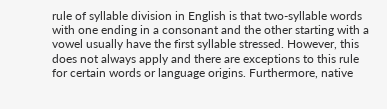rule of syllable division in English is that two-syllable words with one ending in a consonant and the other starting with a vowel usually have the first syllable stressed. However, this does not always apply and there are exceptions to this rule for certain words or language origins. Furthermore, native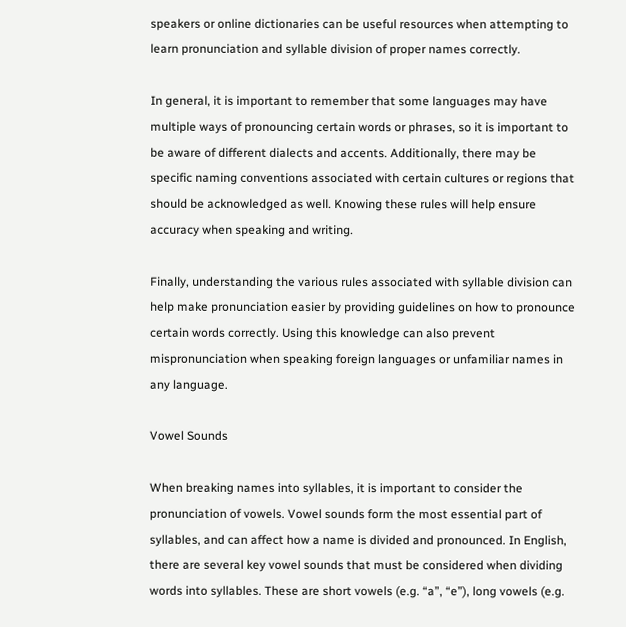speakers or online dictionaries can be useful resources when attempting to learn pronunciation and syllable division of proper names correctly.

In general, it is important to remember that some languages may have multiple ways of pronouncing certain words or phrases, so it is important to be aware of different dialects and accents. Additionally, there may be specific naming conventions associated with certain cultures or regions that should be acknowledged as well. Knowing these rules will help ensure accuracy when speaking and writing.

Finally, understanding the various rules associated with syllable division can help make pronunciation easier by providing guidelines on how to pronounce certain words correctly. Using this knowledge can also prevent mispronunciation when speaking foreign languages or unfamiliar names in any language.

Vowel Sounds

When breaking names into syllables, it is important to consider the pronunciation of vowels. Vowel sounds form the most essential part of syllables, and can affect how a name is divided and pronounced. In English, there are several key vowel sounds that must be considered when dividing words into syllables. These are short vowels (e.g. “a”, “e”), long vowels (e.g.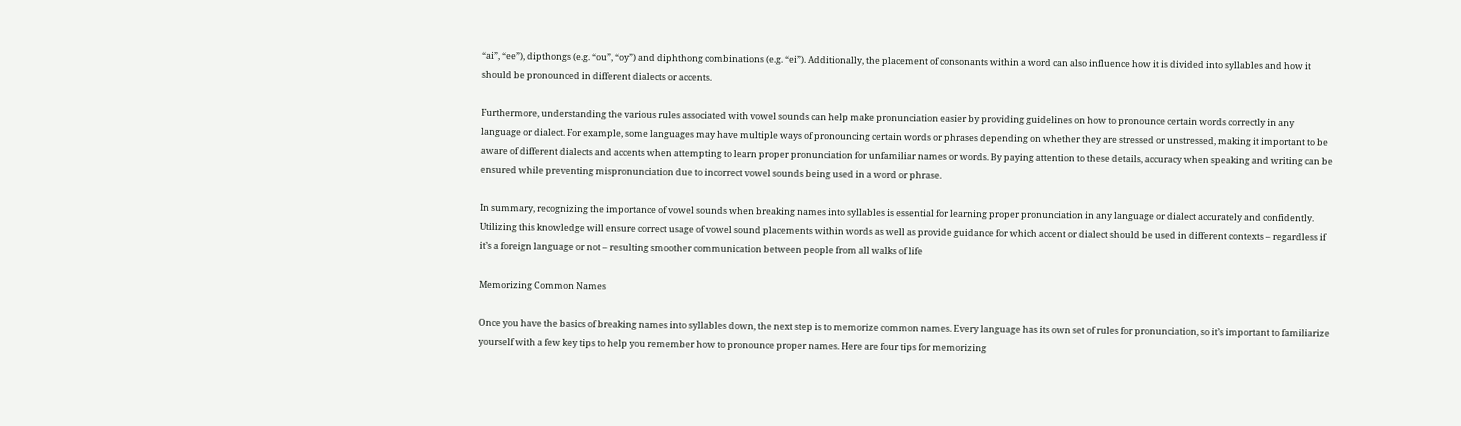“ai”, “ee”), dipthongs (e.g. “ou”, “oy”) and diphthong combinations (e.g. “ei”). Additionally, the placement of consonants within a word can also influence how it is divided into syllables and how it should be pronounced in different dialects or accents.

Furthermore, understanding the various rules associated with vowel sounds can help make pronunciation easier by providing guidelines on how to pronounce certain words correctly in any language or dialect. For example, some languages may have multiple ways of pronouncing certain words or phrases depending on whether they are stressed or unstressed, making it important to be aware of different dialects and accents when attempting to learn proper pronunciation for unfamiliar names or words. By paying attention to these details, accuracy when speaking and writing can be ensured while preventing mispronunciation due to incorrect vowel sounds being used in a word or phrase.

In summary, recognizing the importance of vowel sounds when breaking names into syllables is essential for learning proper pronunciation in any language or dialect accurately and confidently. Utilizing this knowledge will ensure correct usage of vowel sound placements within words as well as provide guidance for which accent or dialect should be used in different contexts – regardless if it’s a foreign language or not – resulting smoother communication between people from all walks of life

Memorizing Common Names

Once you have the basics of breaking names into syllables down, the next step is to memorize common names. Every language has its own set of rules for pronunciation, so it’s important to familiarize yourself with a few key tips to help you remember how to pronounce proper names. Here are four tips for memorizing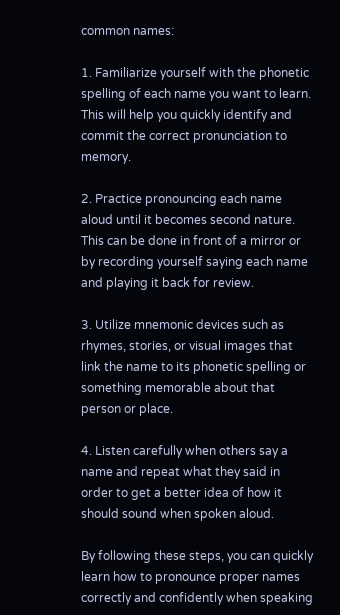common names:

1. Familiarize yourself with the phonetic spelling of each name you want to learn. This will help you quickly identify and commit the correct pronunciation to memory.

2. Practice pronouncing each name aloud until it becomes second nature. This can be done in front of a mirror or by recording yourself saying each name and playing it back for review.

3. Utilize mnemonic devices such as rhymes, stories, or visual images that link the name to its phonetic spelling or something memorable about that person or place.

4. Listen carefully when others say a name and repeat what they said in order to get a better idea of how it should sound when spoken aloud.

By following these steps, you can quickly learn how to pronounce proper names correctly and confidently when speaking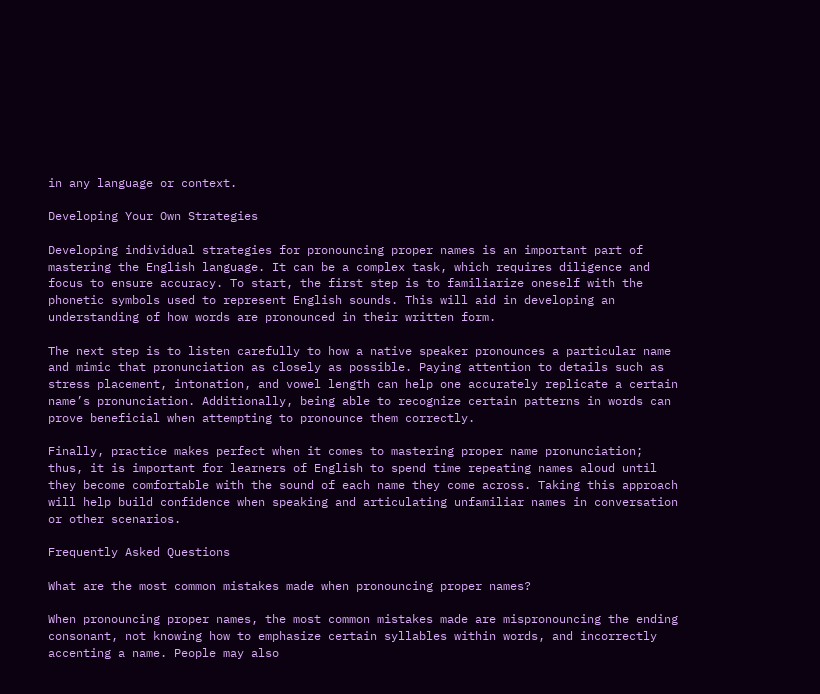in any language or context.

Developing Your Own Strategies

Developing individual strategies for pronouncing proper names is an important part of mastering the English language. It can be a complex task, which requires diligence and focus to ensure accuracy. To start, the first step is to familiarize oneself with the phonetic symbols used to represent English sounds. This will aid in developing an understanding of how words are pronounced in their written form.

The next step is to listen carefully to how a native speaker pronounces a particular name and mimic that pronunciation as closely as possible. Paying attention to details such as stress placement, intonation, and vowel length can help one accurately replicate a certain name’s pronunciation. Additionally, being able to recognize certain patterns in words can prove beneficial when attempting to pronounce them correctly.

Finally, practice makes perfect when it comes to mastering proper name pronunciation; thus, it is important for learners of English to spend time repeating names aloud until they become comfortable with the sound of each name they come across. Taking this approach will help build confidence when speaking and articulating unfamiliar names in conversation or other scenarios.

Frequently Asked Questions

What are the most common mistakes made when pronouncing proper names?

When pronouncing proper names, the most common mistakes made are mispronouncing the ending consonant, not knowing how to emphasize certain syllables within words, and incorrectly accenting a name. People may also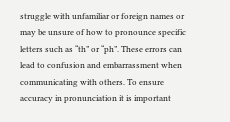struggle with unfamiliar or foreign names or may be unsure of how to pronounce specific letters such as “th” or “ph”. These errors can lead to confusion and embarrassment when communicating with others. To ensure accuracy in pronunciation it is important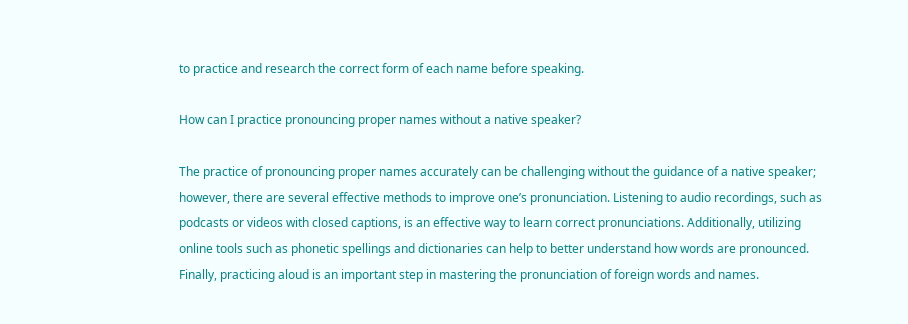to practice and research the correct form of each name before speaking.

How can I practice pronouncing proper names without a native speaker?

The practice of pronouncing proper names accurately can be challenging without the guidance of a native speaker; however, there are several effective methods to improve one’s pronunciation. Listening to audio recordings, such as podcasts or videos with closed captions, is an effective way to learn correct pronunciations. Additionally, utilizing online tools such as phonetic spellings and dictionaries can help to better understand how words are pronounced. Finally, practicing aloud is an important step in mastering the pronunciation of foreign words and names.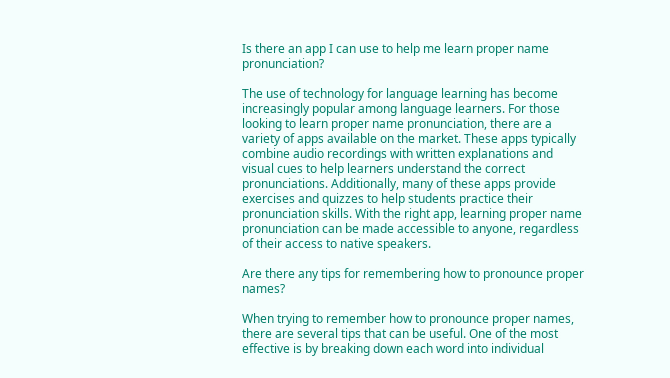Is there an app I can use to help me learn proper name pronunciation?

The use of technology for language learning has become increasingly popular among language learners. For those looking to learn proper name pronunciation, there are a variety of apps available on the market. These apps typically combine audio recordings with written explanations and visual cues to help learners understand the correct pronunciations. Additionally, many of these apps provide exercises and quizzes to help students practice their pronunciation skills. With the right app, learning proper name pronunciation can be made accessible to anyone, regardless of their access to native speakers.

Are there any tips for remembering how to pronounce proper names?

When trying to remember how to pronounce proper names, there are several tips that can be useful. One of the most effective is by breaking down each word into individual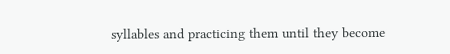syllables and practicing them until they become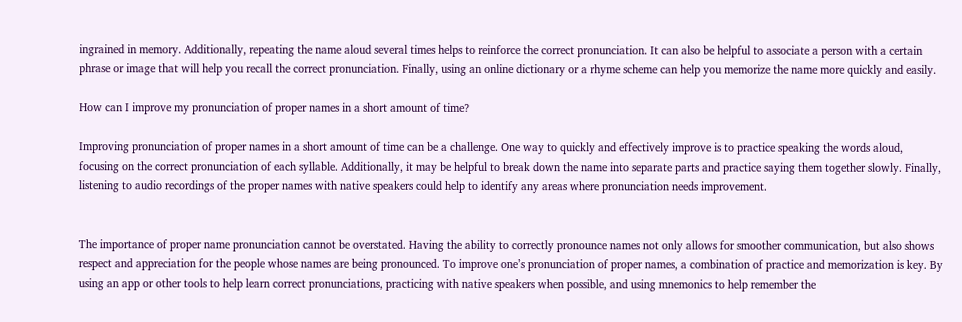ingrained in memory. Additionally, repeating the name aloud several times helps to reinforce the correct pronunciation. It can also be helpful to associate a person with a certain phrase or image that will help you recall the correct pronunciation. Finally, using an online dictionary or a rhyme scheme can help you memorize the name more quickly and easily.

How can I improve my pronunciation of proper names in a short amount of time?

Improving pronunciation of proper names in a short amount of time can be a challenge. One way to quickly and effectively improve is to practice speaking the words aloud, focusing on the correct pronunciation of each syllable. Additionally, it may be helpful to break down the name into separate parts and practice saying them together slowly. Finally, listening to audio recordings of the proper names with native speakers could help to identify any areas where pronunciation needs improvement.


The importance of proper name pronunciation cannot be overstated. Having the ability to correctly pronounce names not only allows for smoother communication, but also shows respect and appreciation for the people whose names are being pronounced. To improve one’s pronunciation of proper names, a combination of practice and memorization is key. By using an app or other tools to help learn correct pronunciations, practicing with native speakers when possible, and using mnemonics to help remember the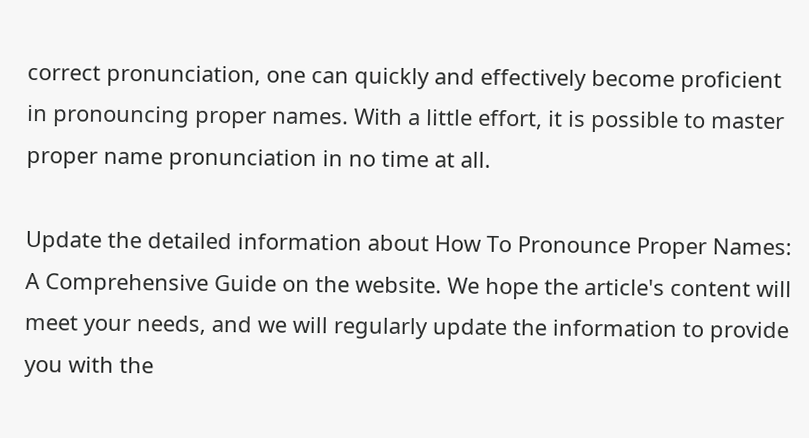correct pronunciation, one can quickly and effectively become proficient in pronouncing proper names. With a little effort, it is possible to master proper name pronunciation in no time at all.

Update the detailed information about How To Pronounce Proper Names: A Comprehensive Guide on the website. We hope the article's content will meet your needs, and we will regularly update the information to provide you with the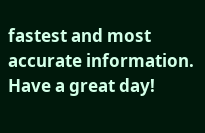fastest and most accurate information. Have a great day!